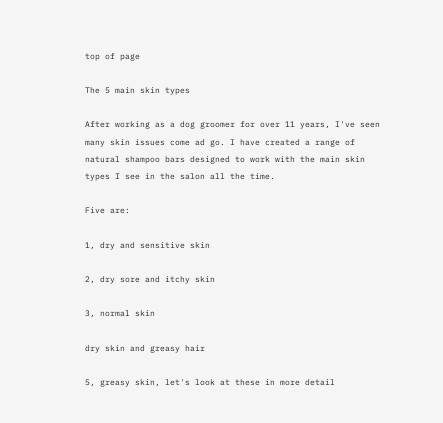top of page

The 5 main skin types

After working as a dog groomer for over 11 years, I've seen many skin issues come ad go. I have created a range of natural shampoo bars designed to work with the main skin types I see in the salon all the time.

Five are:

1, dry and sensitive skin

2, dry sore and itchy skin

3, normal skin

dry skin and greasy hair

5, greasy skin, let's look at these in more detail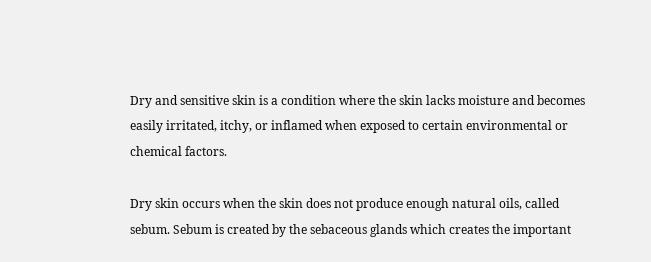Dry and sensitive skin is a condition where the skin lacks moisture and becomes easily irritated, itchy, or inflamed when exposed to certain environmental or chemical factors.

Dry skin occurs when the skin does not produce enough natural oils, called sebum. Sebum is created by the sebaceous glands which creates the important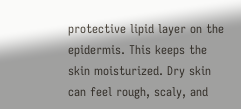protective lipid layer on the epidermis. This keeps the skin moisturized. Dry skin can feel rough, scaly, and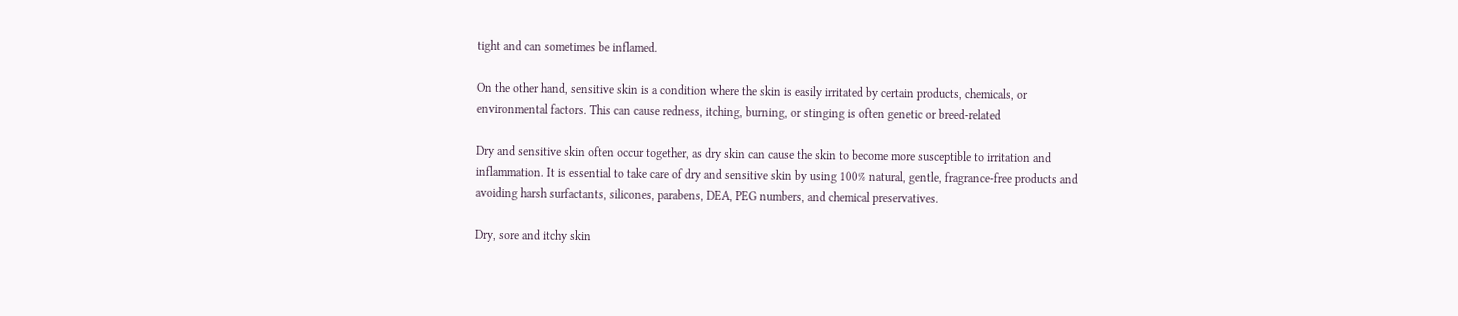tight and can sometimes be inflamed.

On the other hand, sensitive skin is a condition where the skin is easily irritated by certain products, chemicals, or environmental factors. This can cause redness, itching, burning, or stinging is often genetic or breed-related

Dry and sensitive skin often occur together, as dry skin can cause the skin to become more susceptible to irritation and inflammation. It is essential to take care of dry and sensitive skin by using 100% natural, gentle, fragrance-free products and avoiding harsh surfactants, silicones, parabens, DEA, PEG numbers, and chemical preservatives.

Dry, sore and itchy skin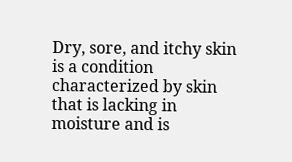Dry, sore, and itchy skin is a condition characterized by skin that is lacking in moisture and is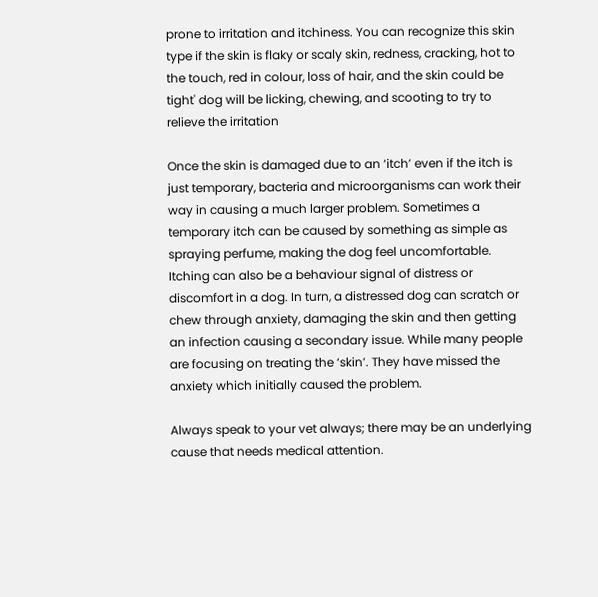prone to irritation and itchiness. You can recognize this skin type if the skin is flaky or scaly skin, redness, cracking, hot to the touch, red in colour, loss of hair, and the skin could be tight' dog will be licking, chewing, and scooting to try to relieve the irritation

Once the skin is damaged due to an ‘itch’ even if the itch is just temporary, bacteria and microorganisms can work their way in causing a much larger problem. Sometimes a temporary itch can be caused by something as simple as spraying perfume, making the dog feel uncomfortable. Itching can also be a behaviour signal of distress or discomfort in a dog. In turn, a distressed dog can scratch or chew through anxiety, damaging the skin and then getting an infection causing a secondary issue. While many people are focusing on treating the ‘skin’. They have missed the anxiety which initially caused the problem.

Always speak to your vet always; there may be an underlying cause that needs medical attention.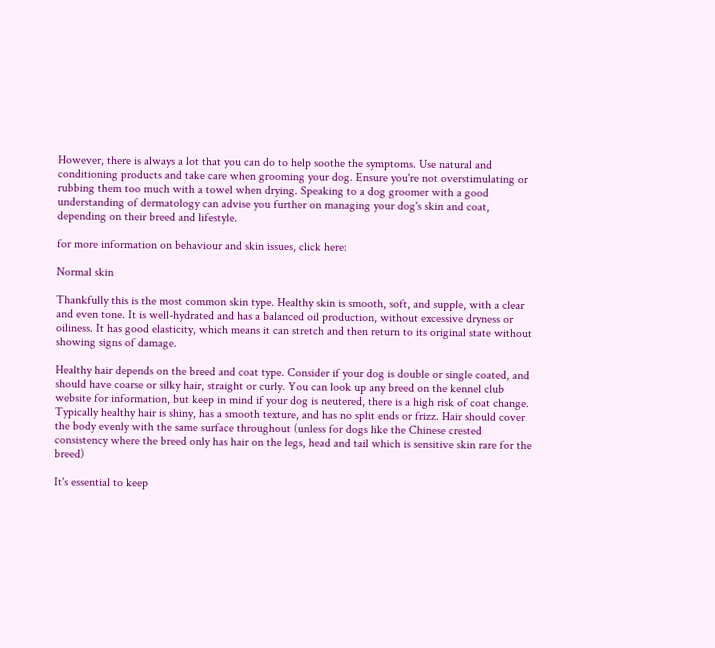However, there is always a lot that you can do to help soothe the symptoms. Use natural and conditioning products and take care when grooming your dog. Ensure you're not overstimulating or rubbing them too much with a towel when drying. Speaking to a dog groomer with a good understanding of dermatology can advise you further on managing your dog's skin and coat, depending on their breed and lifestyle.

for more information on behaviour and skin issues, click here:

Normal skin

Thankfully this is the most common skin type. Healthy skin is smooth, soft, and supple, with a clear and even tone. It is well-hydrated and has a balanced oil production, without excessive dryness or oiliness. It has good elasticity, which means it can stretch and then return to its original state without showing signs of damage.

Healthy hair depends on the breed and coat type. Consider if your dog is double or single coated, and should have coarse or silky hair, straight or curly. You can look up any breed on the kennel club website for information, but keep in mind if your dog is neutered, there is a high risk of coat change. Typically healthy hair is shiny, has a smooth texture, and has no split ends or frizz. Hair should cover the body evenly with the same surface throughout (unless for dogs like the Chinese crested consistency where the breed only has hair on the legs, head and tail which is sensitive skin rare for the breed)

It's essential to keep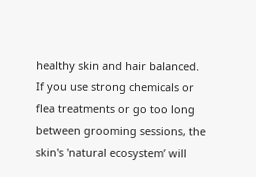healthy skin and hair balanced. If you use strong chemicals or flea treatments or go too long between grooming sessions, the skin's 'natural ecosystem’ will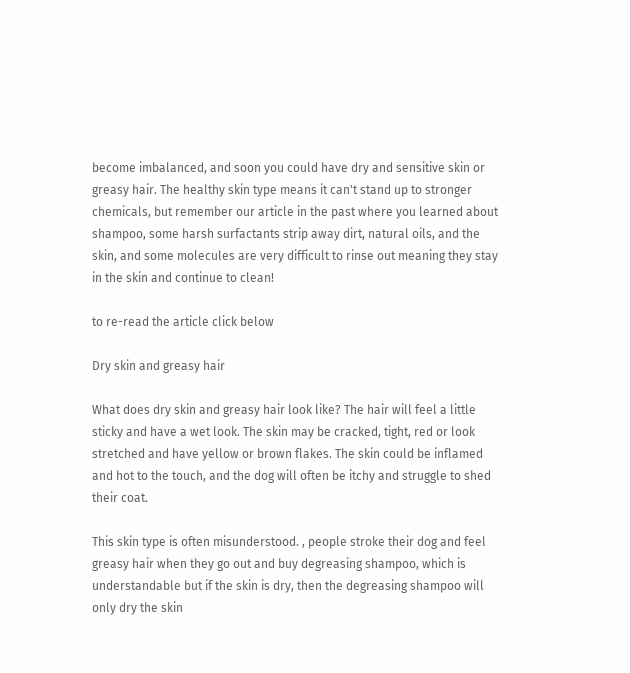become imbalanced, and soon you could have dry and sensitive skin or greasy hair. The healthy skin type means it can't stand up to stronger chemicals, but remember our article in the past where you learned about shampoo, some harsh surfactants strip away dirt, natural oils, and the skin, and some molecules are very difficult to rinse out meaning they stay in the skin and continue to clean!

to re-read the article click below

Dry skin and greasy hair

What does dry skin and greasy hair look like? The hair will feel a little sticky and have a wet look. The skin may be cracked, tight, red or look stretched and have yellow or brown flakes. The skin could be inflamed and hot to the touch, and the dog will often be itchy and struggle to shed their coat.

This skin type is often misunderstood. , people stroke their dog and feel greasy hair when they go out and buy degreasing shampoo, which is understandable but if the skin is dry, then the degreasing shampoo will only dry the skin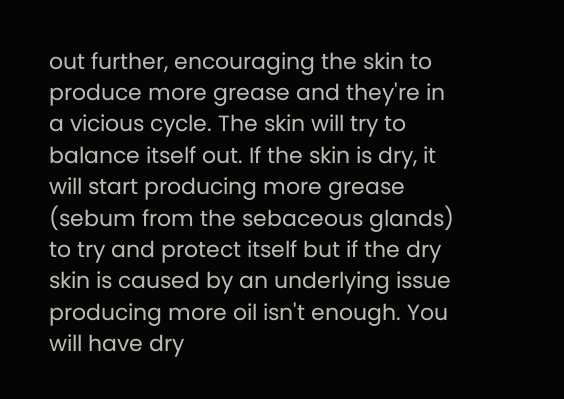out further, encouraging the skin to produce more grease and they're in a vicious cycle. The skin will try to balance itself out. If the skin is dry, it will start producing more grease (sebum from the sebaceous glands) to try and protect itself but if the dry skin is caused by an underlying issue producing more oil isn't enough. You will have dry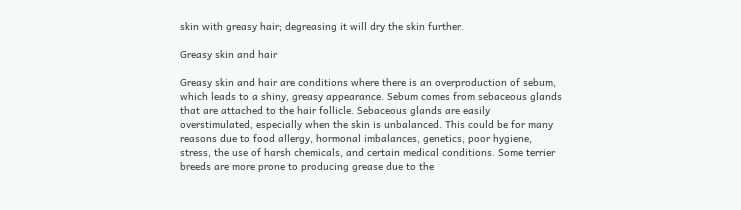skin with greasy hair; degreasing it will dry the skin further.

Greasy skin and hair

Greasy skin and hair are conditions where there is an overproduction of sebum, which leads to a shiny, greasy appearance. Sebum comes from sebaceous glands that are attached to the hair follicle. Sebaceous glands are easily overstimulated, especially when the skin is unbalanced. This could be for many reasons due to food allergy, hormonal imbalances, genetics, poor hygiene, stress, the use of harsh chemicals, and certain medical conditions. Some terrier breeds are more prone to producing grease due to the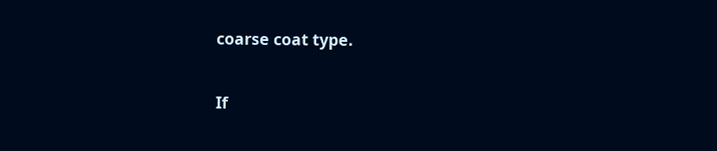coarse coat type.

If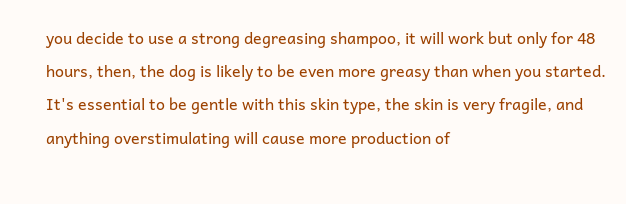you decide to use a strong degreasing shampoo, it will work but only for 48 hours, then, the dog is likely to be even more greasy than when you started. It's essential to be gentle with this skin type, the skin is very fragile, and anything overstimulating will cause more production of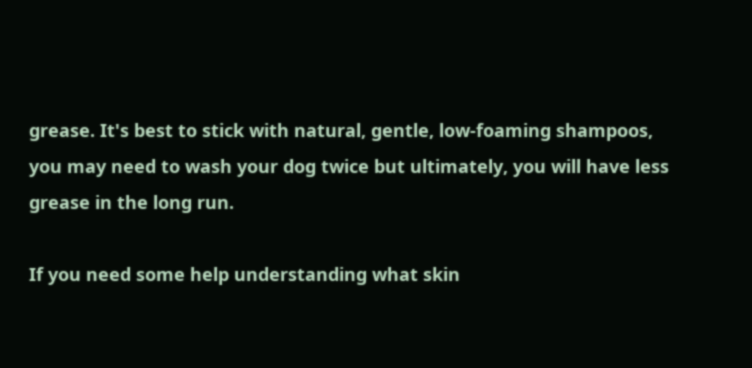grease. It's best to stick with natural, gentle, low-foaming shampoos, you may need to wash your dog twice but ultimately, you will have less grease in the long run.

If you need some help understanding what skin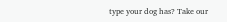type your dog has? Take our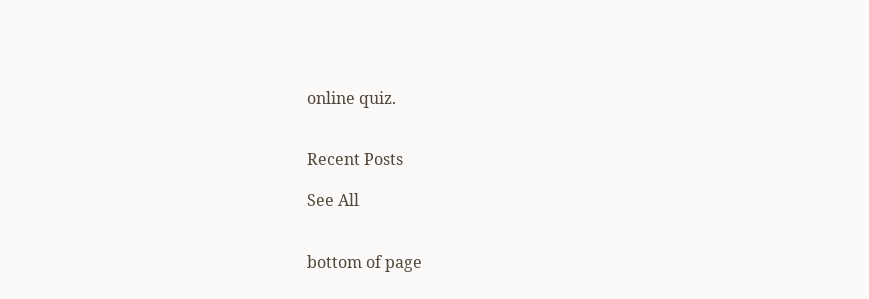online quiz.


Recent Posts

See All


bottom of page